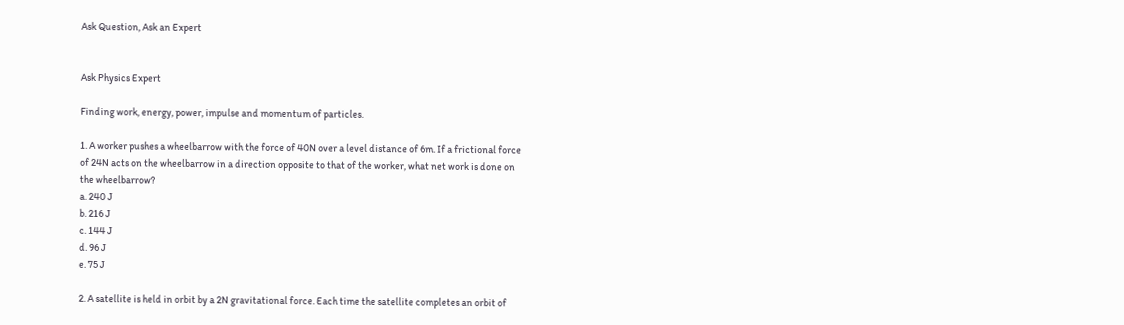Ask Question, Ask an Expert


Ask Physics Expert

Finding work, energy, power, impulse and momentum of particles.

1. A worker pushes a wheelbarrow with the force of 40N over a level distance of 6m. If a frictional force of 24N acts on the wheelbarrow in a direction opposite to that of the worker, what net work is done on the wheelbarrow?
a. 240 J
b. 216 J
c. 144 J
d. 96 J
e. 75 J

2. A satellite is held in orbit by a 2N gravitational force. Each time the satellite completes an orbit of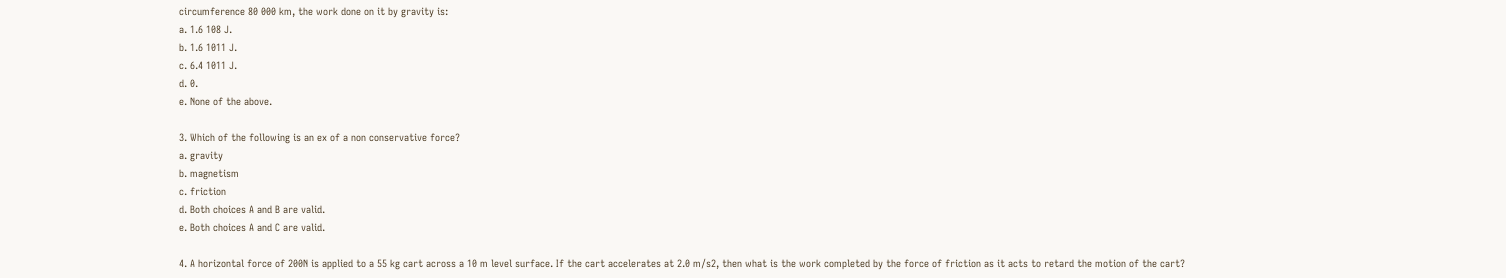circumference 80 000 km, the work done on it by gravity is:
a. 1.6 108 J.
b. 1.6 1011 J.
c. 6.4 1011 J.
d. 0.
e. None of the above.

3. Which of the following is an ex of a non conservative force?
a. gravity
b. magnetism
c. friction
d. Both choices A and B are valid.
e. Both choices A and C are valid.

4. A horizontal force of 200N is applied to a 55 kg cart across a 10 m level surface. If the cart accelerates at 2.0 m/s2, then what is the work completed by the force of friction as it acts to retard the motion of the cart?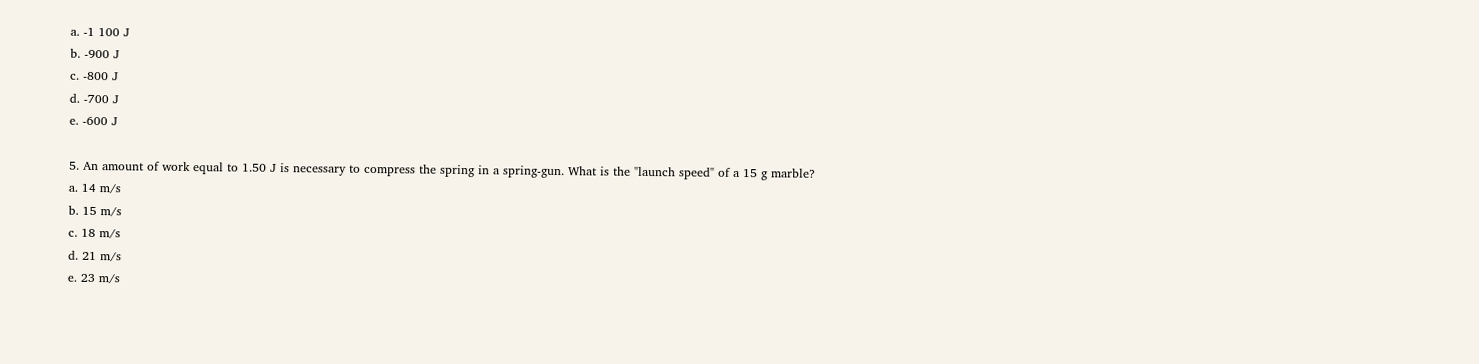a. -1 100 J
b. -900 J
c. -800 J
d. -700 J
e. -600 J

5. An amount of work equal to 1.50 J is necessary to compress the spring in a spring-gun. What is the "launch speed" of a 15 g marble?
a. 14 m/s
b. 15 m/s
c. 18 m/s
d. 21 m/s
e. 23 m/s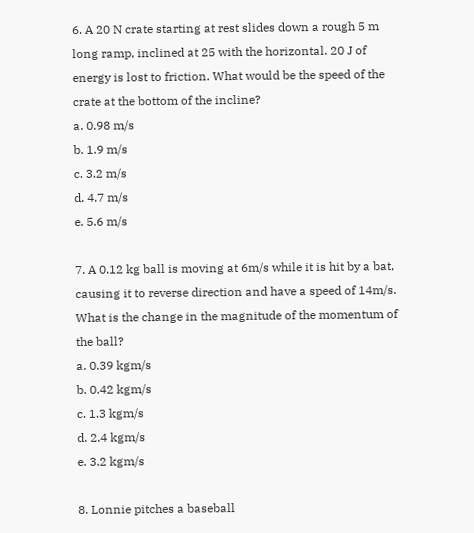6. A 20 N crate starting at rest slides down a rough 5 m long ramp, inclined at 25 with the horizontal. 20 J of energy is lost to friction. What would be the speed of the crate at the bottom of the incline?
a. 0.98 m/s
b. 1.9 m/s
c. 3.2 m/s
d. 4.7 m/s
e. 5.6 m/s

7. A 0.12 kg ball is moving at 6m/s while it is hit by a bat, causing it to reverse direction and have a speed of 14m/s. What is the change in the magnitude of the momentum of the ball?
a. 0.39 kgm/s
b. 0.42 kgm/s
c. 1.3 kgm/s
d. 2.4 kgm/s
e. 3.2 kgm/s

8. Lonnie pitches a baseball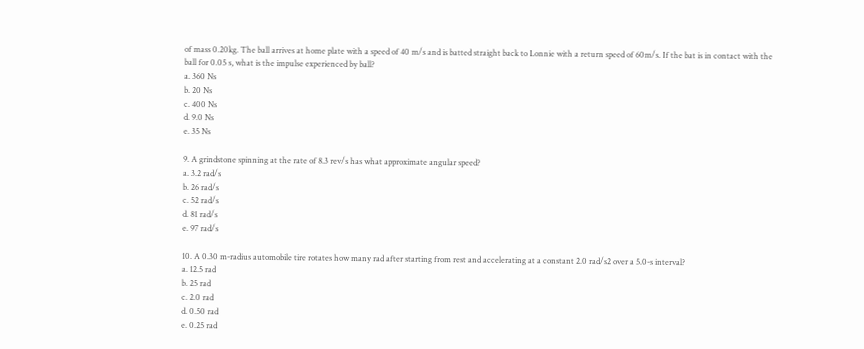of mass 0.20kg. The ball arrives at home plate with a speed of 40 m/s and is batted straight back to Lonnie with a return speed of 60m/s. If the bat is in contact with the ball for 0.05 s, what is the impulse experienced by ball?
a. 360 Ns
b. 20 Ns
c. 400 Ns
d. 9.0 Ns
e. 35 Ns

9. A grindstone spinning at the rate of 8.3 rev/s has what approximate angular speed?
a. 3.2 rad/s
b. 26 rad/s
c. 52 rad/s
d. 81 rad/s
e. 97 rad/s

10. A 0.30 m-radius automobile tire rotates how many rad after starting from rest and accelerating at a constant 2.0 rad/s2 over a 5.0-s interval?
a. 12.5 rad
b. 25 rad
c. 2.0 rad
d. 0.50 rad
e. 0.25 rad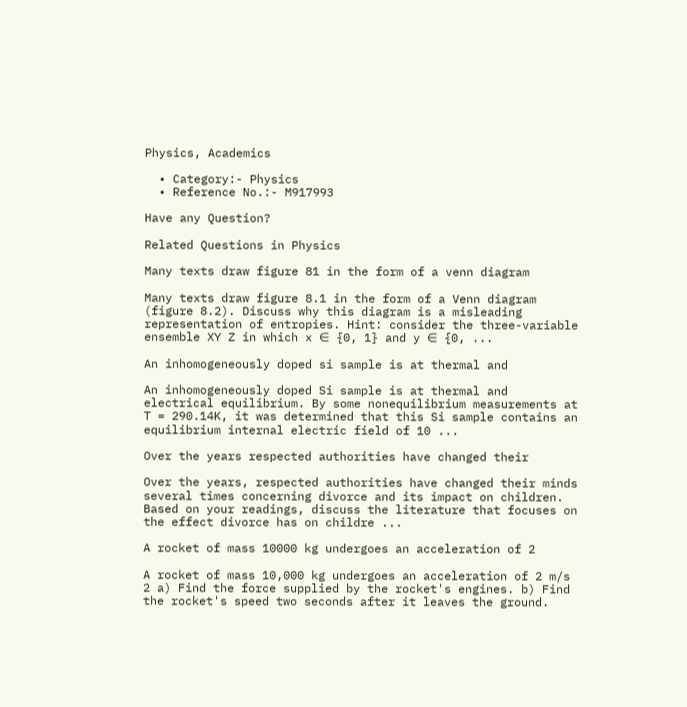Physics, Academics

  • Category:- Physics
  • Reference No.:- M917993

Have any Question?

Related Questions in Physics

Many texts draw figure 81 in the form of a venn diagram

Many texts draw figure 8.1 in the form of a Venn diagram (figure 8.2). Discuss why this diagram is a misleading representation of entropies. Hint: consider the three-variable ensemble XY Z in which x ∈ {0, 1} and y ∈ {0, ...

An inhomogeneously doped si sample is at thermal and

An inhomogeneously doped Si sample is at thermal and electrical equilibrium. By some nonequilibrium measurements at T = 290.14K, it was determined that this Si sample contains an equilibrium internal electric field of 10 ...

Over the years respected authorities have changed their

Over the years, respected authorities have changed their minds several times concerning divorce and its impact on children. Based on your readings, discuss the literature that focuses on the effect divorce has on childre ...

A rocket of mass 10000 kg undergoes an acceleration of 2

A rocket of mass 10,000 kg undergoes an acceleration of 2 m/s 2 a) Find the force supplied by the rocket's engines. b) Find the rocket's speed two seconds after it leaves the ground.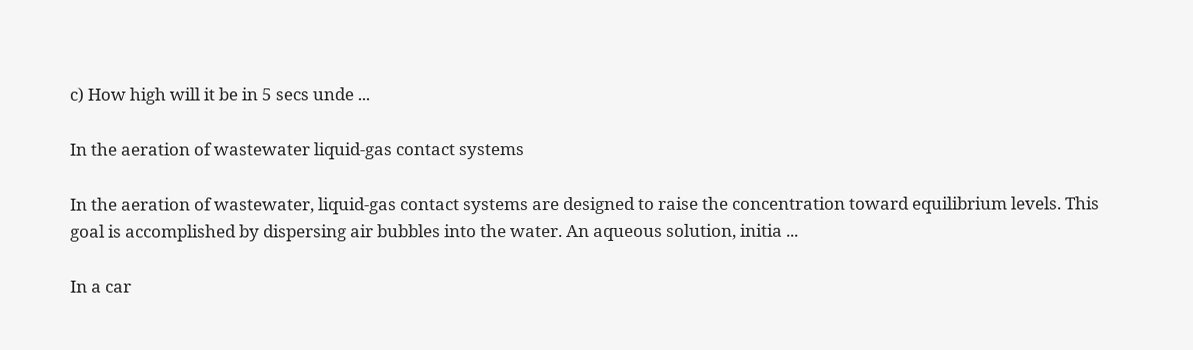c) How high will it be in 5 secs unde ...

In the aeration of wastewater liquid-gas contact systems

In the aeration of wastewater, liquid-gas contact systems are designed to raise the concentration toward equilibrium levels. This goal is accomplished by dispersing air bubbles into the water. An aqueous solution, initia ...

In a car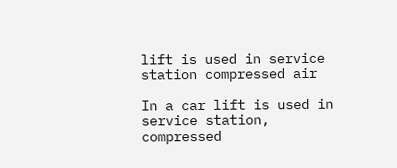lift is used in service station compressed air

In a car lift is used in service station, compressed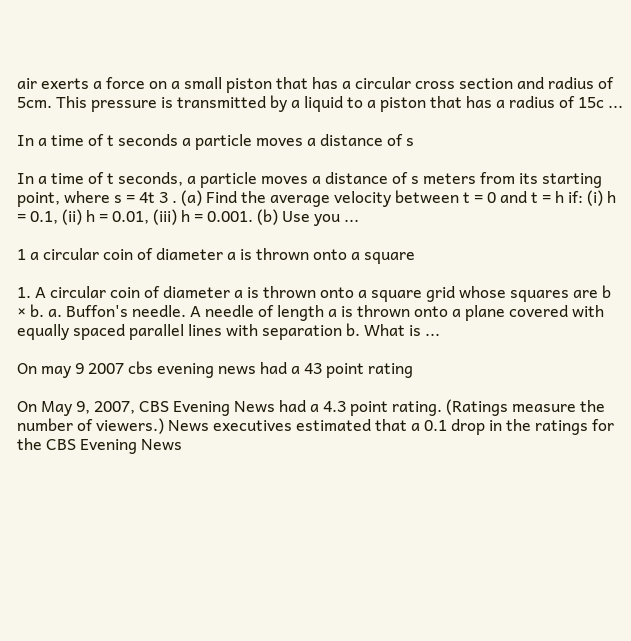air exerts a force on a small piston that has a circular cross section and radius of 5cm. This pressure is transmitted by a liquid to a piston that has a radius of 15c ...

In a time of t seconds a particle moves a distance of s

In a time of t seconds, a particle moves a distance of s meters from its starting point, where s = 4t 3 . (a) Find the average velocity between t = 0 and t = h if: (i) h = 0.1, (ii) h = 0.01, (iii) h = 0.001. (b) Use you ...

1 a circular coin of diameter a is thrown onto a square

1. A circular coin of diameter a is thrown onto a square grid whose squares are b × b. a. Buffon's needle. A needle of length a is thrown onto a plane covered with equally spaced parallel lines with separation b. What is ...

On may 9 2007 cbs evening news had a 43 point rating

On May 9, 2007, CBS Evening News had a 4.3 point rating. (Ratings measure the number of viewers.) News executives estimated that a 0.1 drop in the ratings for the CBS Evening News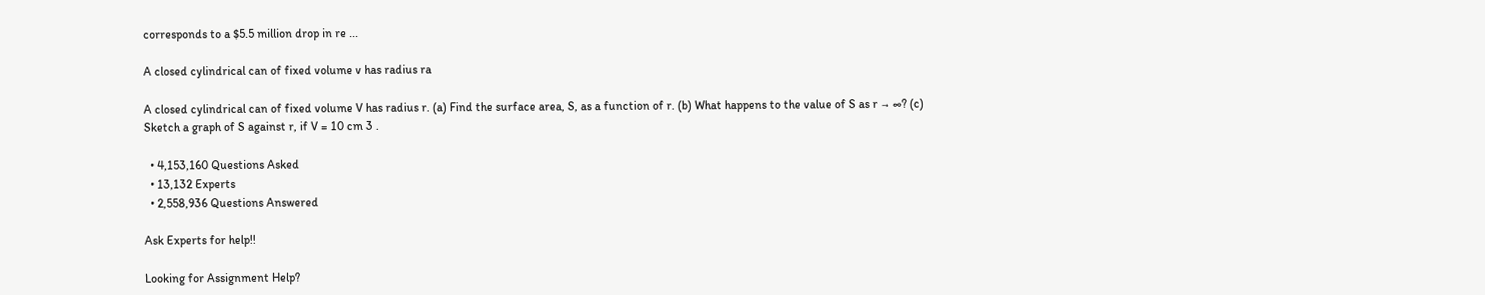corresponds to a $5.5 million drop in re ...

A closed cylindrical can of fixed volume v has radius ra

A closed cylindrical can of fixed volume V has radius r. (a) Find the surface area, S, as a function of r. (b) What happens to the value of S as r → ∞? (c) Sketch a graph of S against r, if V = 10 cm 3 .

  • 4,153,160 Questions Asked
  • 13,132 Experts
  • 2,558,936 Questions Answered

Ask Experts for help!!

Looking for Assignment Help?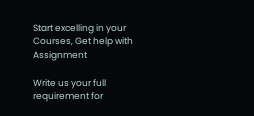Start excelling in your Courses, Get help with Assignment

Write us your full requirement for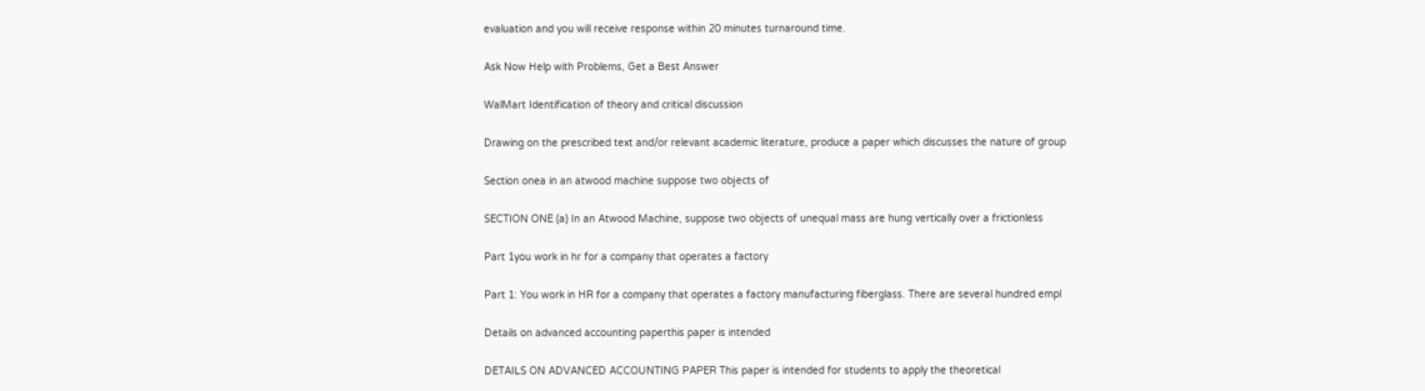evaluation and you will receive response within 20 minutes turnaround time.

Ask Now Help with Problems, Get a Best Answer

WalMart Identification of theory and critical discussion

Drawing on the prescribed text and/or relevant academic literature, produce a paper which discusses the nature of group

Section onea in an atwood machine suppose two objects of

SECTION ONE (a) In an Atwood Machine, suppose two objects of unequal mass are hung vertically over a frictionless

Part 1you work in hr for a company that operates a factory

Part 1: You work in HR for a company that operates a factory manufacturing fiberglass. There are several hundred empl

Details on advanced accounting paperthis paper is intended

DETAILS ON ADVANCED ACCOUNTING PAPER This paper is intended for students to apply the theoretical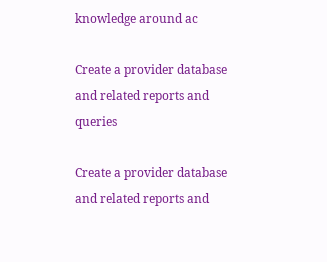knowledge around ac

Create a provider database and related reports and queries

Create a provider database and related reports and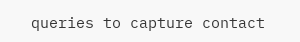queries to capture contact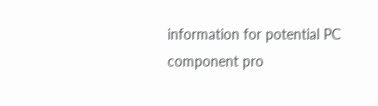information for potential PC component pro